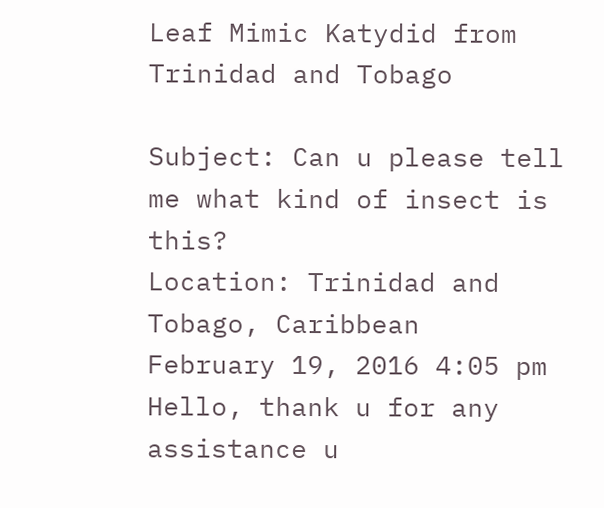Leaf Mimic Katydid from Trinidad and Tobago

Subject: Can u please tell me what kind of insect is this?
Location: Trinidad and Tobago, Caribbean
February 19, 2016 4:05 pm
Hello, thank u for any assistance u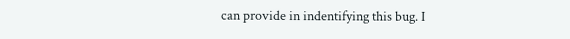can provide in indentifying this bug. I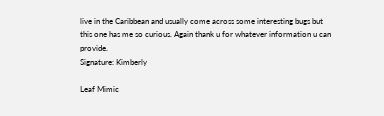live in the Caribbean and usually come across some interesting bugs but this one has me so curious. Again thank u for whatever information u can provide.
Signature: Kimberly

Leaf Mimic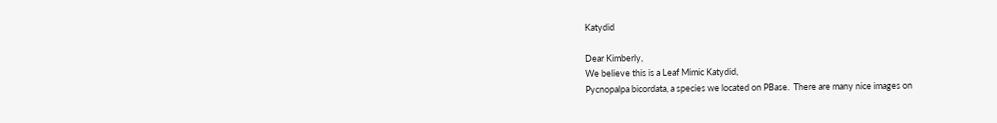Katydid

Dear Kimberly,
We believe this is a Leaf Mimic Katydid,
Pycnopalpa bicordata, a species we located on PBase.  There are many nice images on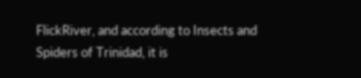FlickRiver, and according to Insects and Spiders of Trinidad, it is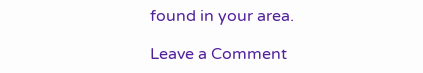found in your area.

Leave a Comment